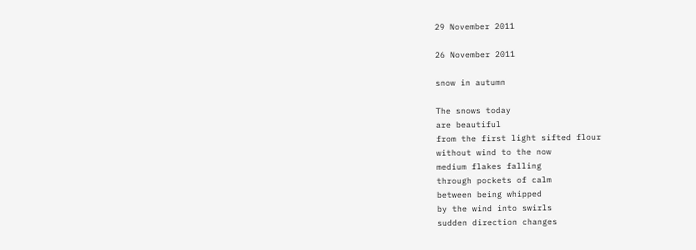29 November 2011

26 November 2011

snow in autumn

The snows today
are beautiful
from the first light sifted flour
without wind to the now
medium flakes falling
through pockets of calm
between being whipped
by the wind into swirls
sudden direction changes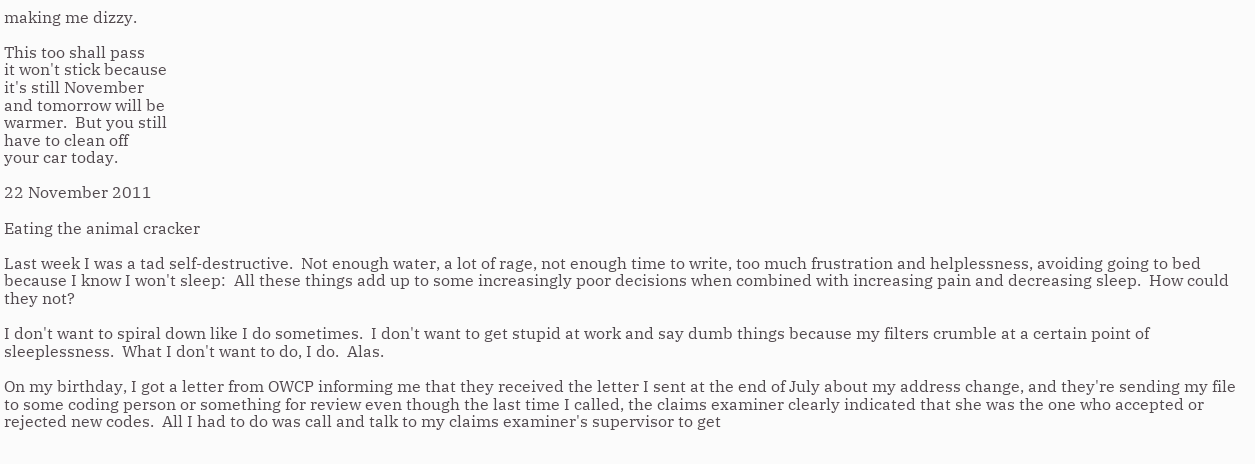making me dizzy.

This too shall pass
it won't stick because
it's still November
and tomorrow will be
warmer.  But you still
have to clean off
your car today.

22 November 2011

Eating the animal cracker

Last week I was a tad self-destructive.  Not enough water, a lot of rage, not enough time to write, too much frustration and helplessness, avoiding going to bed because I know I won't sleep:  All these things add up to some increasingly poor decisions when combined with increasing pain and decreasing sleep.  How could they not?

I don't want to spiral down like I do sometimes.  I don't want to get stupid at work and say dumb things because my filters crumble at a certain point of sleeplessness.  What I don't want to do, I do.  Alas.

On my birthday, I got a letter from OWCP informing me that they received the letter I sent at the end of July about my address change, and they're sending my file to some coding person or something for review even though the last time I called, the claims examiner clearly indicated that she was the one who accepted or rejected new codes.  All I had to do was call and talk to my claims examiner's supervisor to get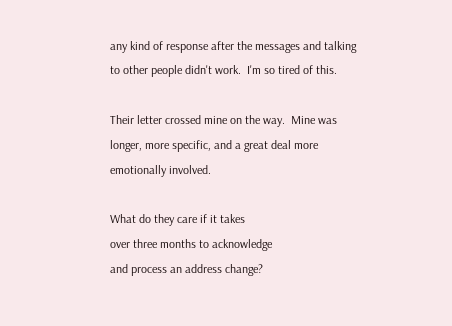any kind of response after the messages and talking to other people didn't work.  I'm so tired of this.

Their letter crossed mine on the way.  Mine was longer, more specific, and a great deal more emotionally involved.

What do they care if it takes
over three months to acknowledge
and process an address change?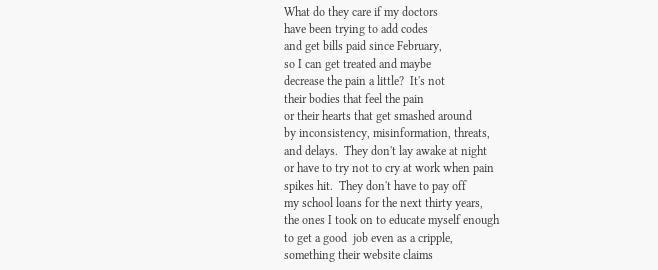What do they care if my doctors
have been trying to add codes
and get bills paid since February,
so I can get treated and maybe
decrease the pain a little?  It's not
their bodies that feel the pain
or their hearts that get smashed around
by inconsistency, misinformation, threats,
and delays.  They don't lay awake at night
or have to try not to cry at work when pain
spikes hit.  They don't have to pay off
my school loans for the next thirty years,
the ones I took on to educate myself enough
to get a good  job even as a cripple,
something their website claims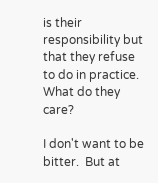is their responsibility but that they refuse
to do in practice.  What do they care?

I don't want to be bitter.  But at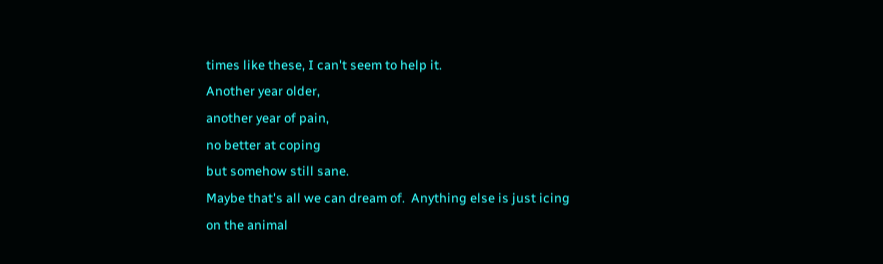times like these, I can't seem to help it.
Another year older,
another year of pain,
no better at coping
but somehow still sane.
Maybe that's all we can dream of.  Anything else is just icing on the animal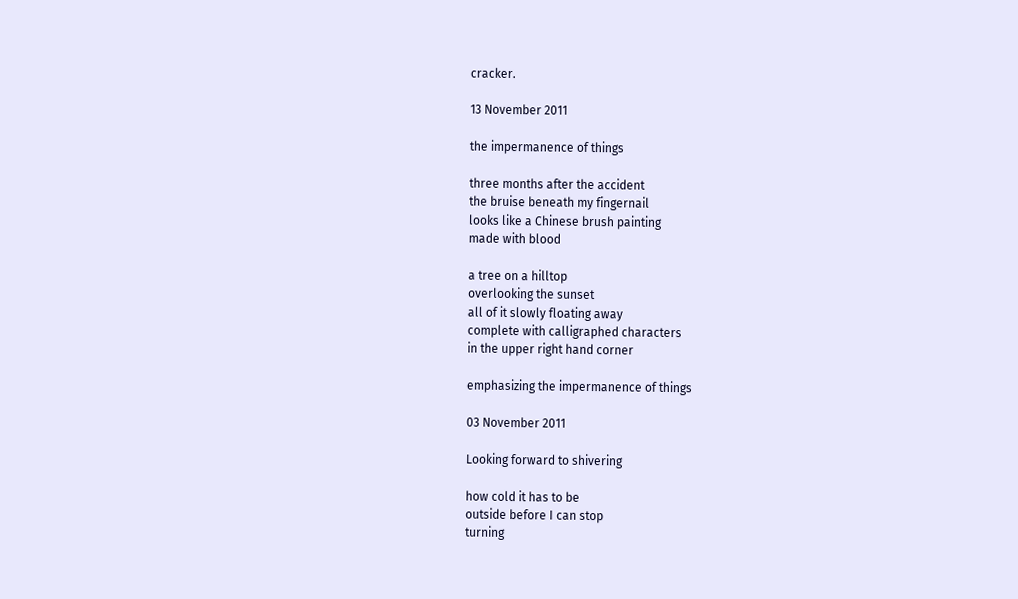cracker.

13 November 2011

the impermanence of things

three months after the accident
the bruise beneath my fingernail
looks like a Chinese brush painting
made with blood

a tree on a hilltop
overlooking the sunset
all of it slowly floating away
complete with calligraphed characters
in the upper right hand corner

emphasizing the impermanence of things

03 November 2011

Looking forward to shivering

how cold it has to be
outside before I can stop
turning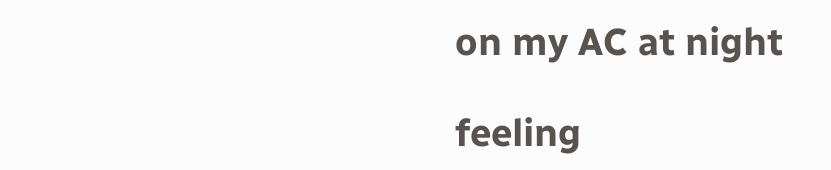on my AC at night

feeling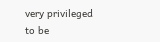very privileged
to be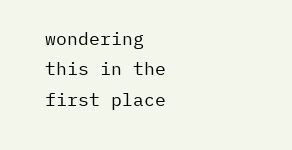wondering
this in the first place